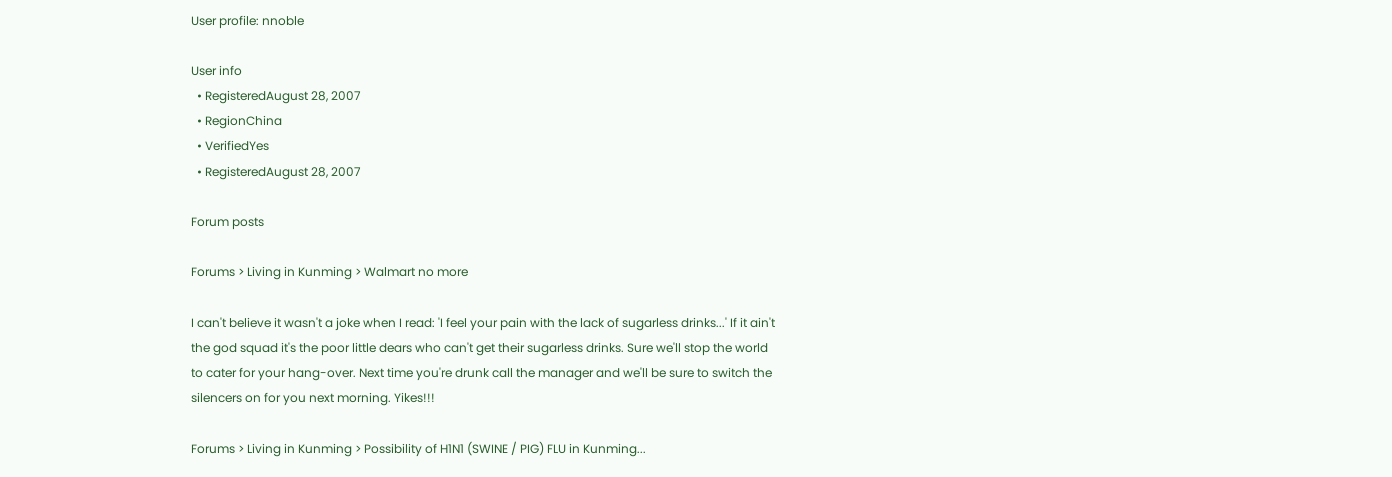User profile: nnoble

User info
  • RegisteredAugust 28, 2007
  • RegionChina
  • VerifiedYes
  • RegisteredAugust 28, 2007

Forum posts

Forums > Living in Kunming > Walmart no more

I can't believe it wasn't a joke when I read: 'I feel your pain with the lack of sugarless drinks...' If it ain't the god squad it's the poor little dears who can't get their sugarless drinks. Sure we'll stop the world to cater for your hang-over. Next time you're drunk call the manager and we'll be sure to switch the silencers on for you next morning. Yikes!!!

Forums > Living in Kunming > Possibility of H1N1 (SWINE / PIG) FLU in Kunming...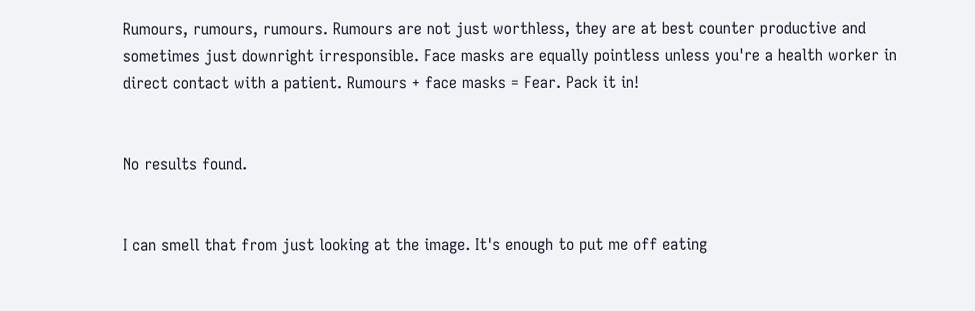Rumours, rumours, rumours. Rumours are not just worthless, they are at best counter productive and sometimes just downright irresponsible. Face masks are equally pointless unless you're a health worker in direct contact with a patient. Rumours + face masks = Fear. Pack it in!


No results found.


I can smell that from just looking at the image. It's enough to put me off eating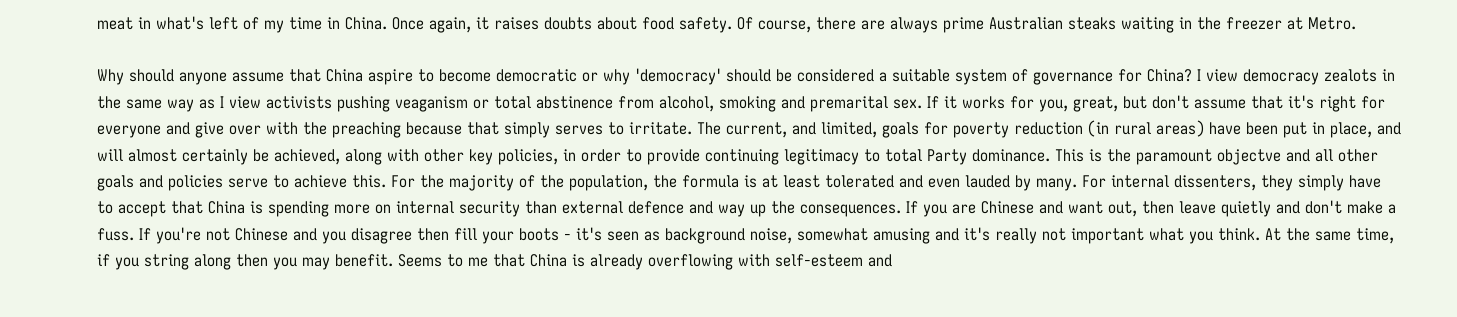meat in what's left of my time in China. Once again, it raises doubts about food safety. Of course, there are always prime Australian steaks waiting in the freezer at Metro.

Why should anyone assume that China aspire to become democratic or why 'democracy' should be considered a suitable system of governance for China? I view democracy zealots in the same way as I view activists pushing veaganism or total abstinence from alcohol, smoking and premarital sex. If it works for you, great, but don't assume that it's right for everyone and give over with the preaching because that simply serves to irritate. The current, and limited, goals for poverty reduction (in rural areas) have been put in place, and will almost certainly be achieved, along with other key policies, in order to provide continuing legitimacy to total Party dominance. This is the paramount objectve and all other goals and policies serve to achieve this. For the majority of the population, the formula is at least tolerated and even lauded by many. For internal dissenters, they simply have to accept that China is spending more on internal security than external defence and way up the consequences. If you are Chinese and want out, then leave quietly and don't make a fuss. If you're not Chinese and you disagree then fill your boots - it's seen as background noise, somewhat amusing and it's really not important what you think. At the same time, if you string along then you may benefit. Seems to me that China is already overflowing with self-esteem and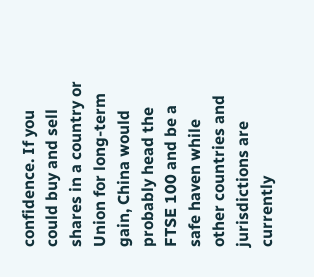confidence. If you could buy and sell shares in a country or Union for long-term gain, China would probably head the FTSE 100 and be a safe haven while other countries and jurisdictions are currently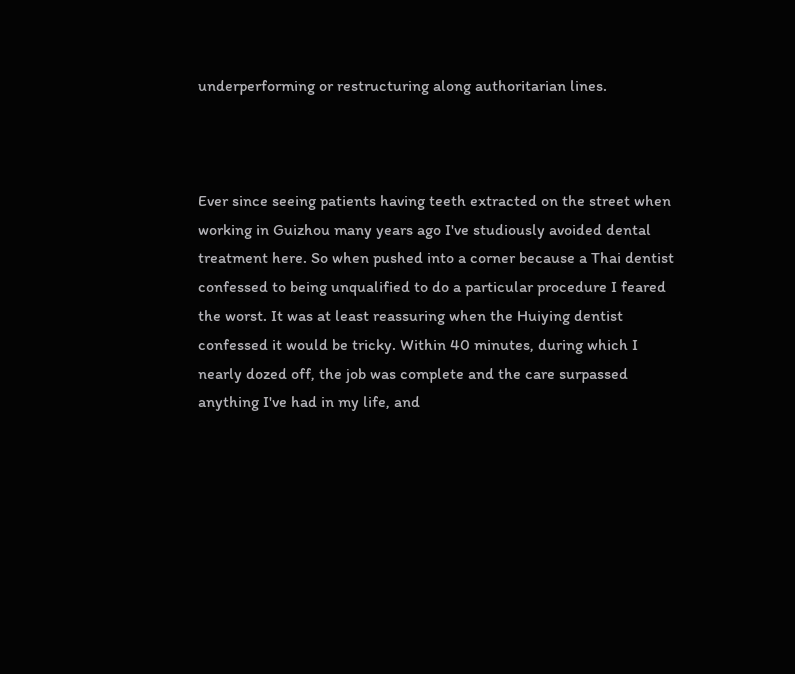underperforming or restructuring along authoritarian lines.



Ever since seeing patients having teeth extracted on the street when working in Guizhou many years ago I've studiously avoided dental treatment here. So when pushed into a corner because a Thai dentist confessed to being unqualified to do a particular procedure I feared the worst. It was at least reassuring when the Huiying dentist confessed it would be tricky. Within 40 minutes, during which I nearly dozed off, the job was complete and the care surpassed anything I've had in my life, and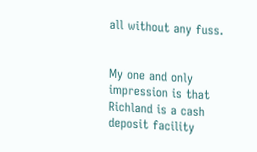all without any fuss.


My one and only impression is that Richland is a cash deposit facility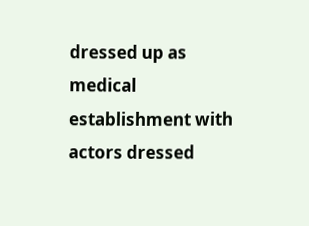dressed up as medical establishment with actors dressed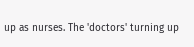up as nurses. The 'doctors' turning up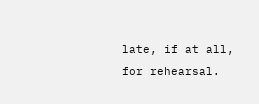late, if at all, for rehearsal.